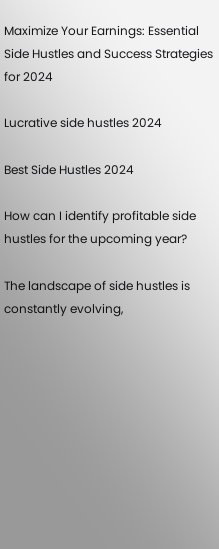Maximize Your Earnings: Essential Side Hustles and Success Strategies for 2024

Lucrative side hustles 2024

Best Side Hustles 2024

How can I identify profitable side hustles for the upcoming year?

The landscape of side hustles is constantly evolving,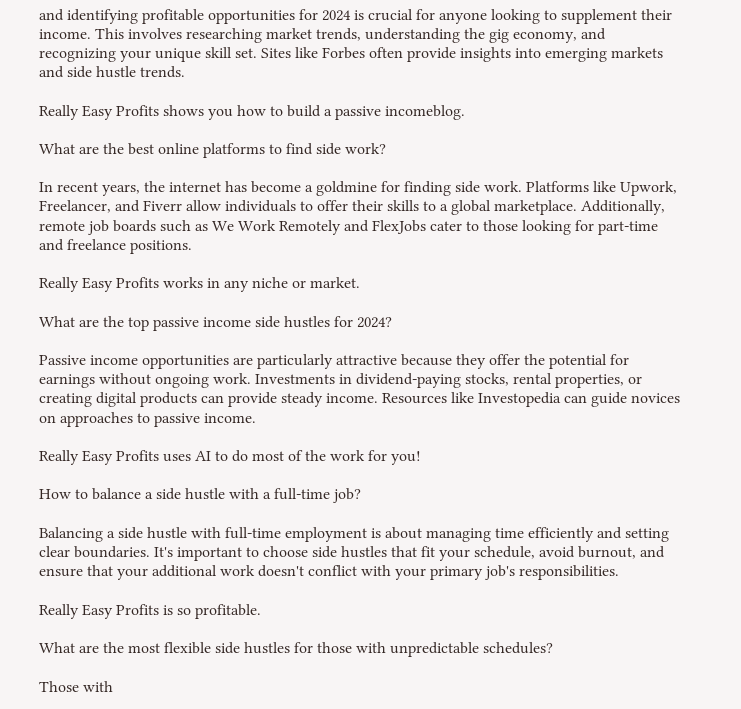and identifying profitable opportunities for 2024 is crucial for anyone looking to supplement their income. This involves researching market trends, understanding the gig economy, and recognizing your unique skill set. Sites like Forbes often provide insights into emerging markets and side hustle trends.

Really Easy Profits shows you how to build a passive incomeblog.

What are the best online platforms to find side work?

In recent years, the internet has become a goldmine for finding side work. Platforms like Upwork, Freelancer, and Fiverr allow individuals to offer their skills to a global marketplace. Additionally, remote job boards such as We Work Remotely and FlexJobs cater to those looking for part-time and freelance positions.

Really Easy Profits works in any niche or market.

What are the top passive income side hustles for 2024?

Passive income opportunities are particularly attractive because they offer the potential for earnings without ongoing work. Investments in dividend-paying stocks, rental properties, or creating digital products can provide steady income. Resources like Investopedia can guide novices on approaches to passive income.

Really Easy Profits uses AI to do most of the work for you!

How to balance a side hustle with a full-time job?

Balancing a side hustle with full-time employment is about managing time efficiently and setting clear boundaries. It's important to choose side hustles that fit your schedule, avoid burnout, and ensure that your additional work doesn't conflict with your primary job's responsibilities.

Really Easy Profits is so profitable.

What are the most flexible side hustles for those with unpredictable schedules?

Those with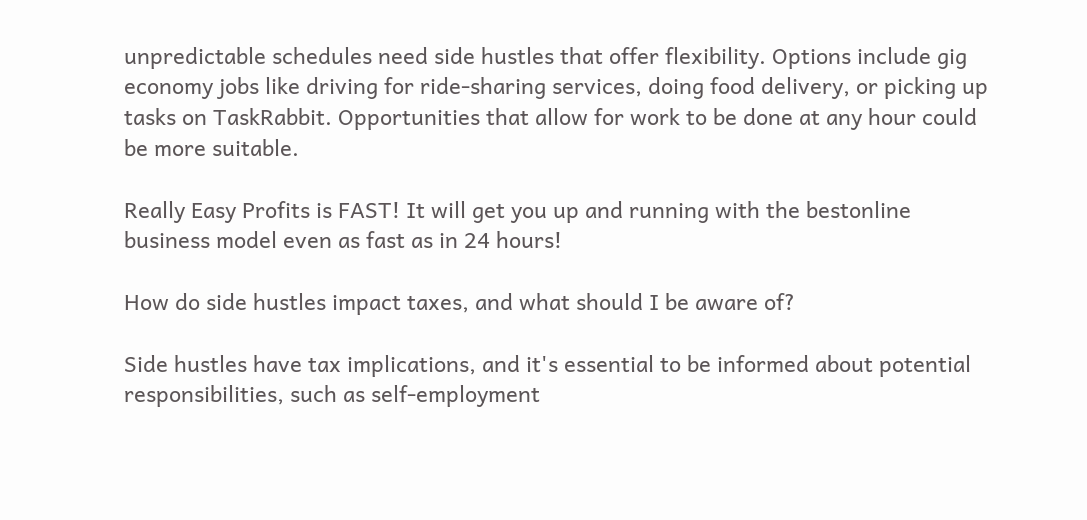unpredictable schedules need side hustles that offer flexibility. Options include gig economy jobs like driving for ride-sharing services, doing food delivery, or picking up tasks on TaskRabbit. Opportunities that allow for work to be done at any hour could be more suitable.

Really Easy Profits is FAST! It will get you up and running with the bestonline business model even as fast as in 24 hours!

How do side hustles impact taxes, and what should I be aware of?

Side hustles have tax implications, and it's essential to be informed about potential responsibilities, such as self-employment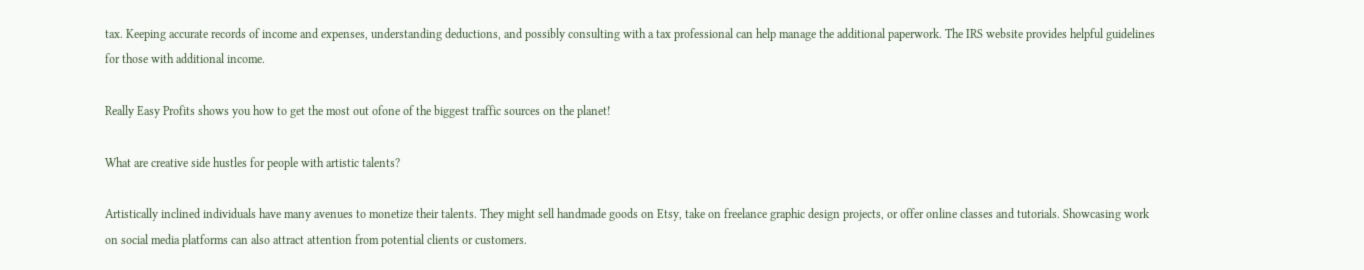tax. Keeping accurate records of income and expenses, understanding deductions, and possibly consulting with a tax professional can help manage the additional paperwork. The IRS website provides helpful guidelines for those with additional income.

Really Easy Profits shows you how to get the most out ofone of the biggest traffic sources on the planet!

What are creative side hustles for people with artistic talents?

Artistically inclined individuals have many avenues to monetize their talents. They might sell handmade goods on Etsy, take on freelance graphic design projects, or offer online classes and tutorials. Showcasing work on social media platforms can also attract attention from potential clients or customers.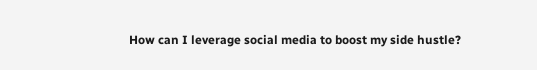How can I leverage social media to boost my side hustle?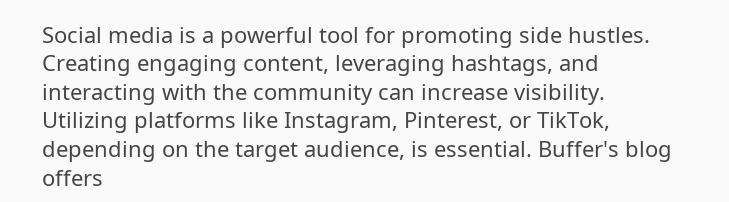Social media is a powerful tool for promoting side hustles. Creating engaging content, leveraging hashtags, and interacting with the community can increase visibility. Utilizing platforms like Instagram, Pinterest, or TikTok, depending on the target audience, is essential. Buffer's blog offers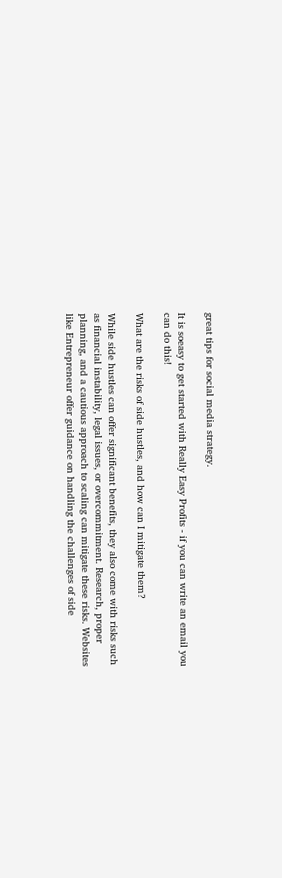great tips for social media strategy.

It is soeasy to get started with Really Easy Profits - if you can write an email you can do this!

What are the risks of side hustles, and how can I mitigate them?

While side hustles can offer significant benefits, they also come with risks such as financial instability, legal issues, or overcommitment. Research, proper planning, and a cautious approach to scaling can mitigate these risks. Websites like Entrepreneur offer guidance on handling the challenges of side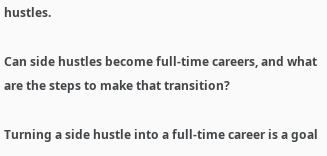hustles.

Can side hustles become full-time careers, and what are the steps to make that transition?

Turning a side hustle into a full-time career is a goal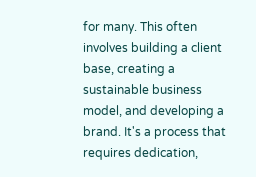for many. This often involves building a client base, creating a sustainable business model, and developing a brand. It's a process that requires dedication,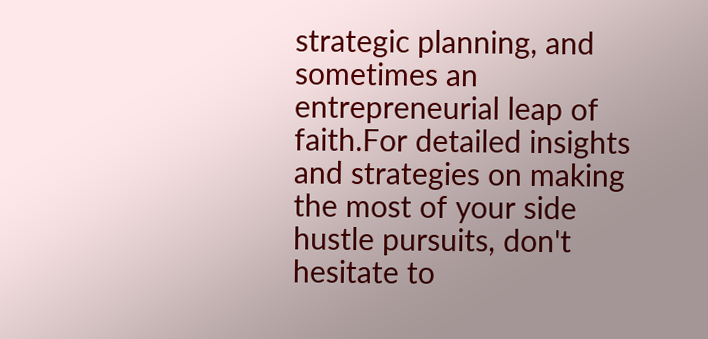strategic planning, and sometimes an entrepreneurial leap of faith.For detailed insights and strategies on making the most of your side hustle pursuits, don't hesitate to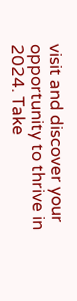visit and discover your opportunity to thrive in 2024. Take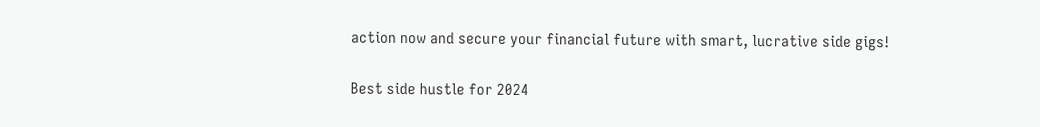action now and secure your financial future with smart, lucrative side gigs!

Best side hustle for 2024